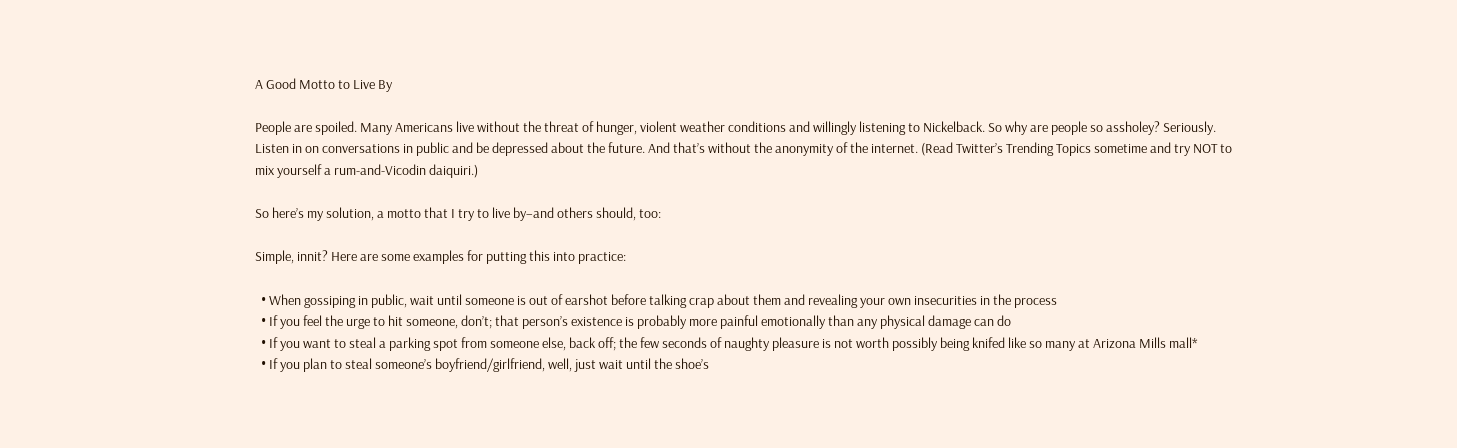A Good Motto to Live By

People are spoiled. Many Americans live without the threat of hunger, violent weather conditions and willingly listening to Nickelback. So why are people so assholey? Seriously. Listen in on conversations in public and be depressed about the future. And that’s without the anonymity of the internet. (Read Twitter’s Trending Topics sometime and try NOT to mix yourself a rum-and-Vicodin daiquiri.)

So here’s my solution, a motto that I try to live by–and others should, too:

Simple, innit? Here are some examples for putting this into practice:

  • When gossiping in public, wait until someone is out of earshot before talking crap about them and revealing your own insecurities in the process
  • If you feel the urge to hit someone, don’t; that person’s existence is probably more painful emotionally than any physical damage can do
  • If you want to steal a parking spot from someone else, back off; the few seconds of naughty pleasure is not worth possibly being knifed like so many at Arizona Mills mall*
  • If you plan to steal someone’s boyfriend/girlfriend, well, just wait until the shoe’s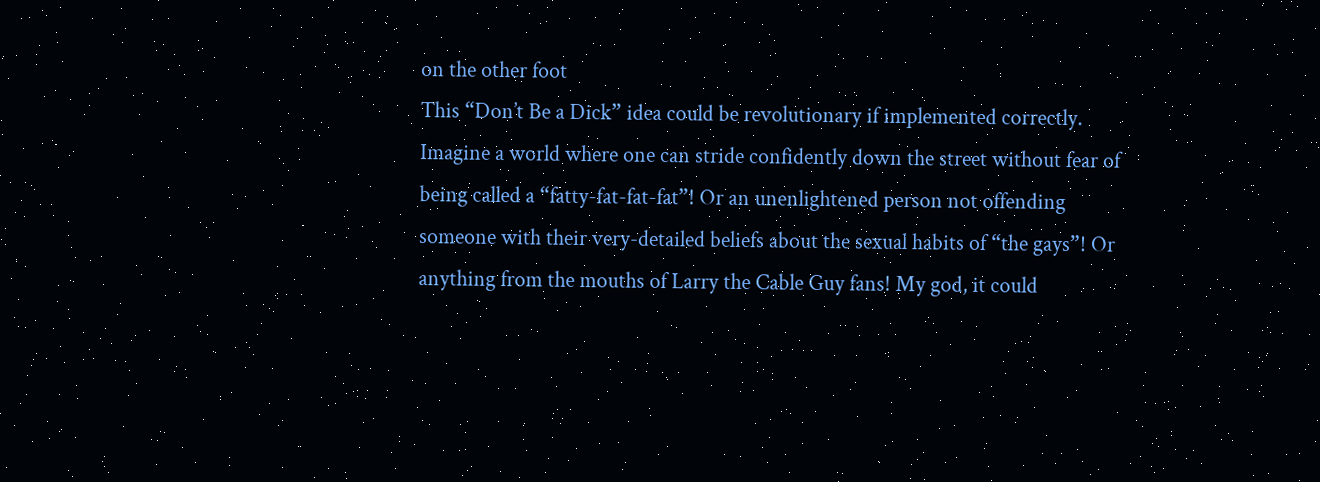on the other foot
This “Don’t Be a Dick” idea could be revolutionary if implemented correctly. Imagine a world where one can stride confidently down the street without fear of being called a “fatty-fat-fat-fat”! Or an unenlightened person not offending someone with their very-detailed beliefs about the sexual habits of “the gays”! Or anything from the mouths of Larry the Cable Guy fans! My god, it could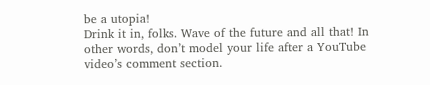be a utopia!
Drink it in, folks. Wave of the future and all that! In other words, don’t model your life after a YouTube video’s comment section.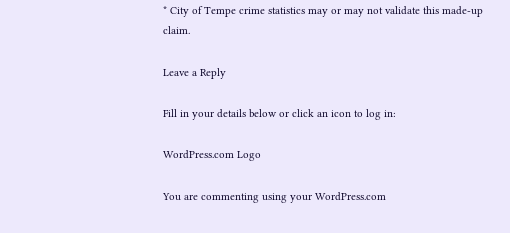* City of Tempe crime statistics may or may not validate this made-up claim.

Leave a Reply

Fill in your details below or click an icon to log in:

WordPress.com Logo

You are commenting using your WordPress.com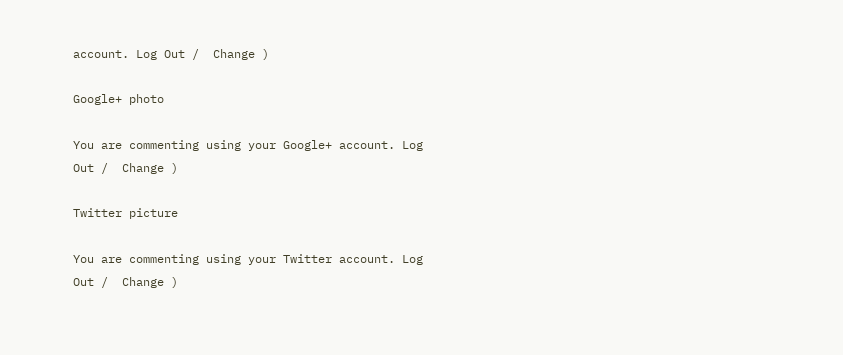account. Log Out /  Change )

Google+ photo

You are commenting using your Google+ account. Log Out /  Change )

Twitter picture

You are commenting using your Twitter account. Log Out /  Change )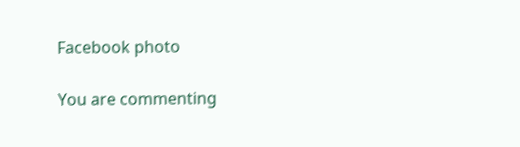Facebook photo

You are commenting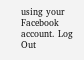using your Facebook account. Log Out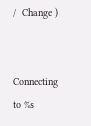/  Change )


Connecting to %s